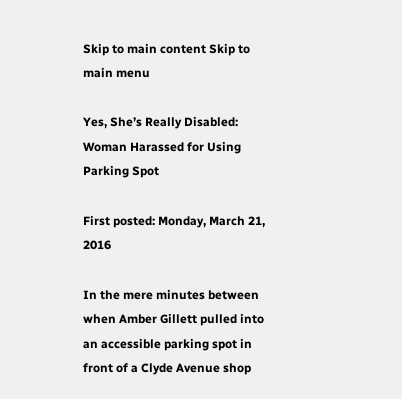Skip to main content Skip to main menu

Yes, She’s Really Disabled: Woman Harassed for Using Parking Spot

First posted: Monday, March 21, 2016

In the mere minutes between when Amber Gillett pulled into an accessible parking spot in front of a Clyde Avenue shop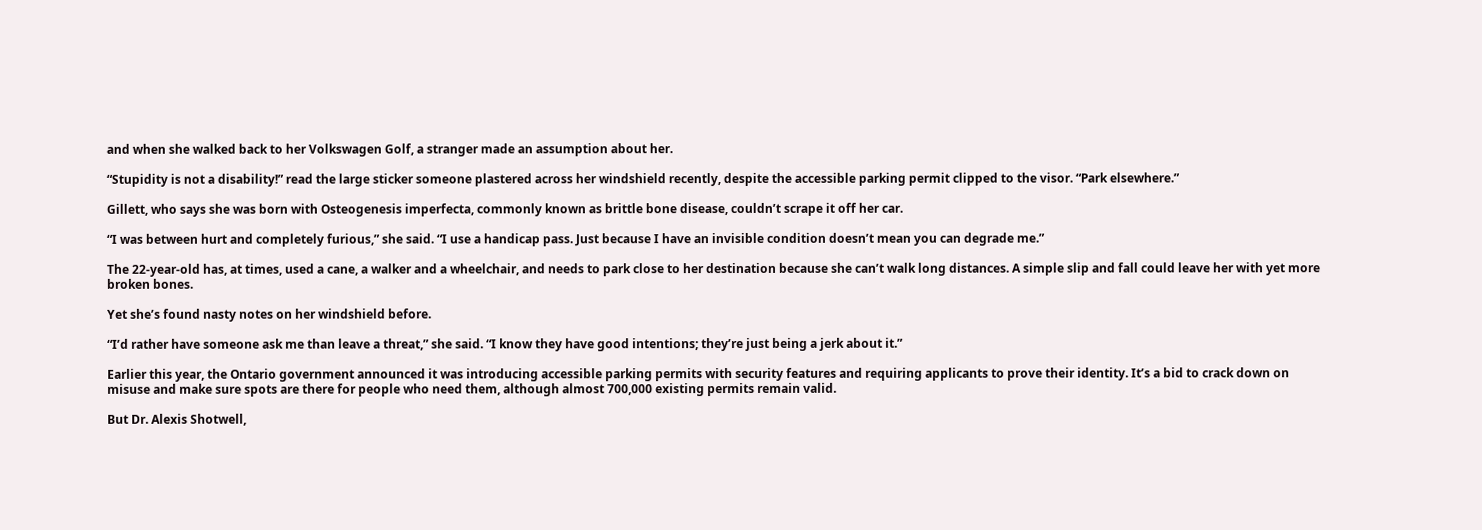and when she walked back to her Volkswagen Golf, a stranger made an assumption about her.

“Stupidity is not a disability!” read the large sticker someone plastered across her windshield recently, despite the accessible parking permit clipped to the visor. “Park elsewhere.”

Gillett, who says she was born with Osteogenesis imperfecta, commonly known as brittle bone disease, couldn’t scrape it off her car.

“I was between hurt and completely furious,” she said. “I use a handicap pass. Just because I have an invisible condition doesn’t mean you can degrade me.”

The 22-year-old has, at times, used a cane, a walker and a wheelchair, and needs to park close to her destination because she can’t walk long distances. A simple slip and fall could leave her with yet more broken bones.

Yet she’s found nasty notes on her windshield before.

“I’d rather have someone ask me than leave a threat,” she said. “I know they have good intentions; they’re just being a jerk about it.”

Earlier this year, the Ontario government announced it was introducing accessible parking permits with security features and requiring applicants to prove their identity. It’s a bid to crack down on misuse and make sure spots are there for people who need them, although almost 700,000 existing permits remain valid.

But Dr. Alexis Shotwell,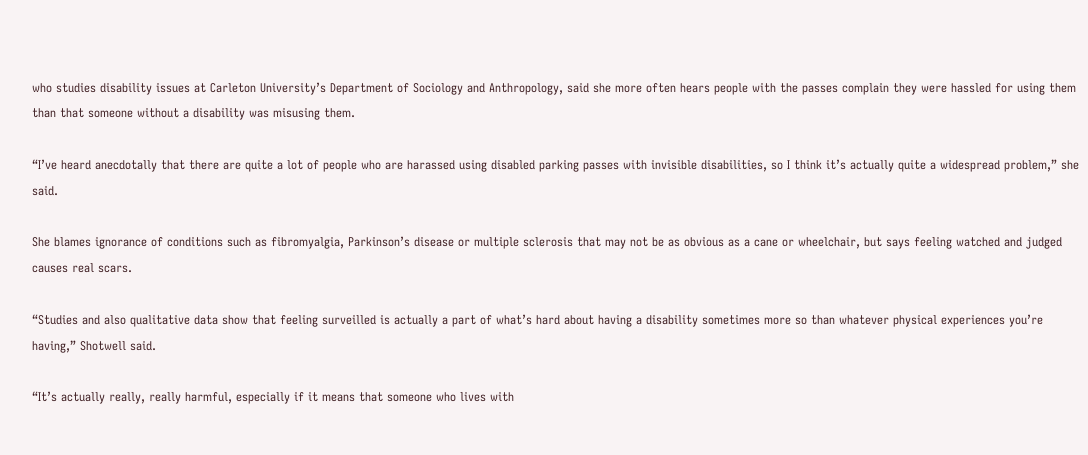who studies disability issues at Carleton University’s Department of Sociology and Anthropology, said she more often hears people with the passes complain they were hassled for using them than that someone without a disability was misusing them.

“I’ve heard anecdotally that there are quite a lot of people who are harassed using disabled parking passes with invisible disabilities, so I think it’s actually quite a widespread problem,” she said.

She blames ignorance of conditions such as fibromyalgia, Parkinson’s disease or multiple sclerosis that may not be as obvious as a cane or wheelchair, but says feeling watched and judged causes real scars.

“Studies and also qualitative data show that feeling surveilled is actually a part of what’s hard about having a disability sometimes more so than whatever physical experiences you’re having,” Shotwell said.

“It’s actually really, really harmful, especially if it means that someone who lives with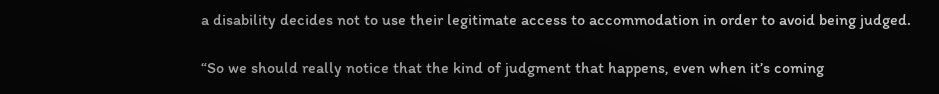a disability decides not to use their legitimate access to accommodation in order to avoid being judged.

“So we should really notice that the kind of judgment that happens, even when it’s coming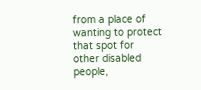from a place of wanting to protect that spot for other disabled people,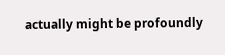actually might be profoundly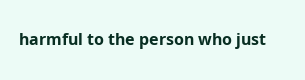harmful to the person who just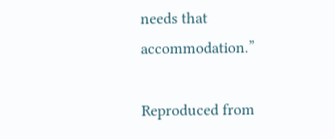needs that accommodation.”

Reproduced from